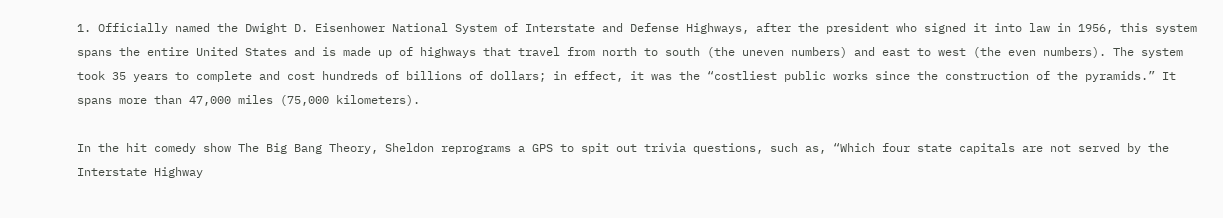1. Officially named the Dwight D. Eisenhower National System of Interstate and Defense Highways, after the president who signed it into law in 1956, this system spans the entire United States and is made up of highways that travel from north to south (the uneven numbers) and east to west (the even numbers). The system took 35 years to complete and cost hundreds of billions of dollars; in effect, it was the “costliest public works since the construction of the pyramids.” It spans more than 47,000 miles (75,000 kilometers).

In the hit comedy show The Big Bang Theory, Sheldon reprograms a GPS to spit out trivia questions, such as, “Which four state capitals are not served by the Interstate Highway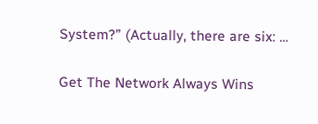System?” (Actually, there are six: ...

Get The Network Always Wins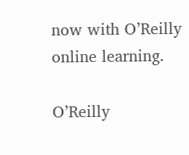now with O’Reilly online learning.

O’Reilly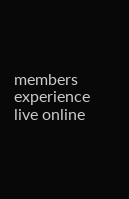members experience live online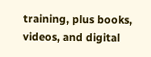training, plus books, videos, and digital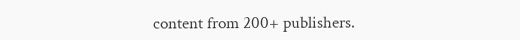content from 200+ publishers.